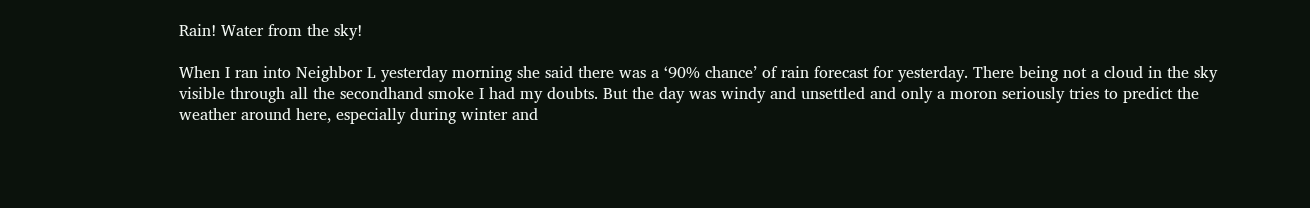Rain! Water from the sky!

When I ran into Neighbor L yesterday morning she said there was a ‘90% chance’ of rain forecast for yesterday. There being not a cloud in the sky visible through all the secondhand smoke I had my doubts. But the day was windy and unsettled and only a moron seriously tries to predict the weather around here, especially during winter and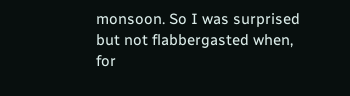monsoon. So I was surprised but not flabbergasted when, for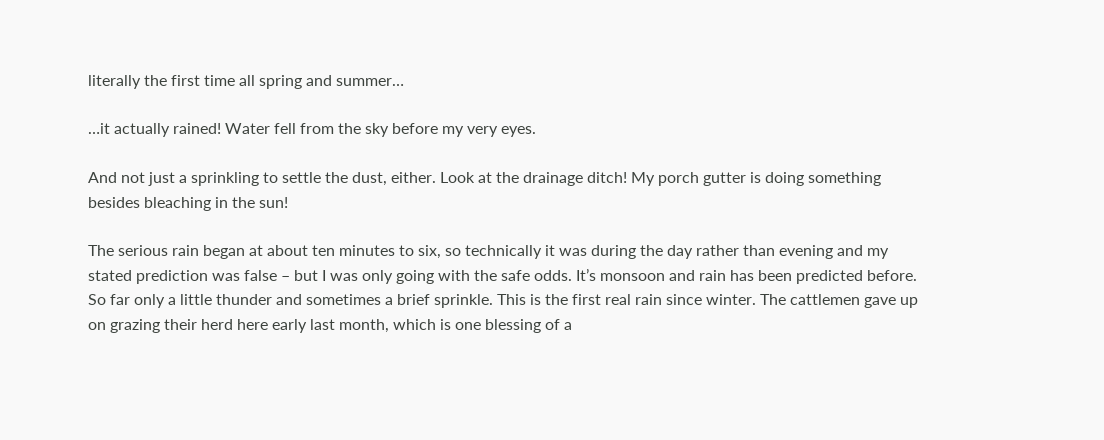literally the first time all spring and summer…

…it actually rained! Water fell from the sky before my very eyes.

And not just a sprinkling to settle the dust, either. Look at the drainage ditch! My porch gutter is doing something besides bleaching in the sun!

The serious rain began at about ten minutes to six, so technically it was during the day rather than evening and my stated prediction was false – but I was only going with the safe odds. It’s monsoon and rain has been predicted before. So far only a little thunder and sometimes a brief sprinkle. This is the first real rain since winter. The cattlemen gave up on grazing their herd here early last month, which is one blessing of a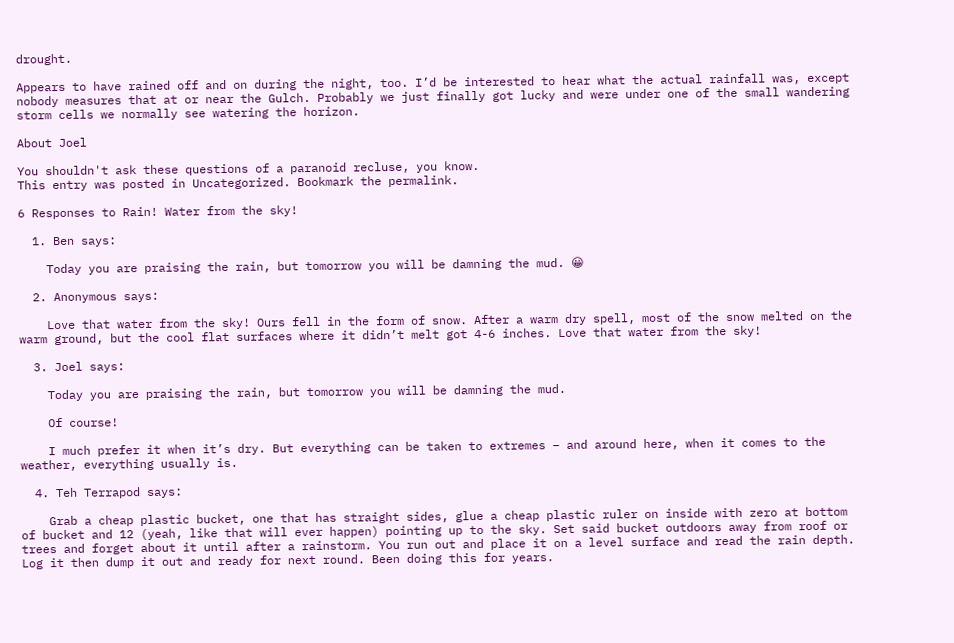drought.

Appears to have rained off and on during the night, too. I’d be interested to hear what the actual rainfall was, except nobody measures that at or near the Gulch. Probably we just finally got lucky and were under one of the small wandering storm cells we normally see watering the horizon.

About Joel

You shouldn't ask these questions of a paranoid recluse, you know.
This entry was posted in Uncategorized. Bookmark the permalink.

6 Responses to Rain! Water from the sky!

  1. Ben says:

    Today you are praising the rain, but tomorrow you will be damning the mud. 😀

  2. Anonymous says:

    Love that water from the sky! Ours fell in the form of snow. After a warm dry spell, most of the snow melted on the warm ground, but the cool flat surfaces where it didn’t melt got 4-6 inches. Love that water from the sky!

  3. Joel says:

    Today you are praising the rain, but tomorrow you will be damning the mud.

    Of course!

    I much prefer it when it’s dry. But everything can be taken to extremes – and around here, when it comes to the weather, everything usually is.

  4. Teh Terrapod says:

    Grab a cheap plastic bucket, one that has straight sides, glue a cheap plastic ruler on inside with zero at bottom of bucket and 12 (yeah, like that will ever happen) pointing up to the sky. Set said bucket outdoors away from roof or trees and forget about it until after a rainstorm. You run out and place it on a level surface and read the rain depth. Log it then dump it out and ready for next round. Been doing this for years.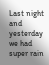Last night and yesterday we had super rain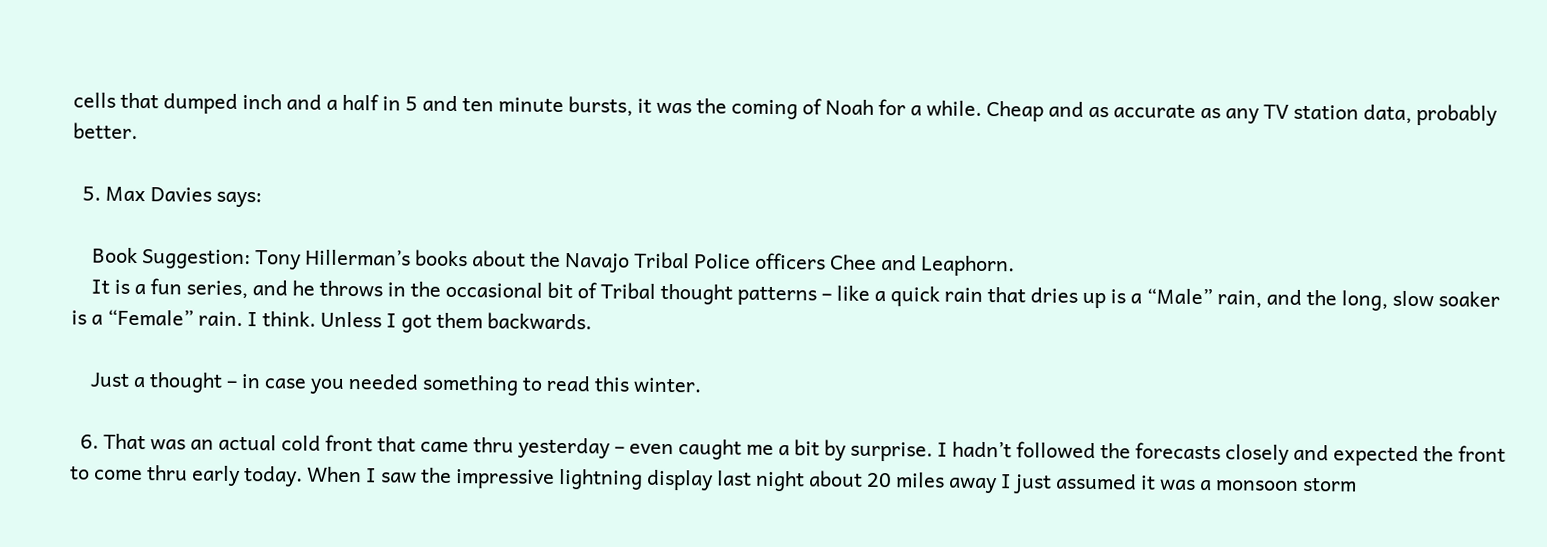cells that dumped inch and a half in 5 and ten minute bursts, it was the coming of Noah for a while. Cheap and as accurate as any TV station data, probably better.

  5. Max Davies says:

    Book Suggestion: Tony Hillerman’s books about the Navajo Tribal Police officers Chee and Leaphorn.
    It is a fun series, and he throws in the occasional bit of Tribal thought patterns – like a quick rain that dries up is a “Male” rain, and the long, slow soaker is a “Female” rain. I think. Unless I got them backwards.

    Just a thought – in case you needed something to read this winter.

  6. That was an actual cold front that came thru yesterday – even caught me a bit by surprise. I hadn’t followed the forecasts closely and expected the front to come thru early today. When I saw the impressive lightning display last night about 20 miles away I just assumed it was a monsoon storm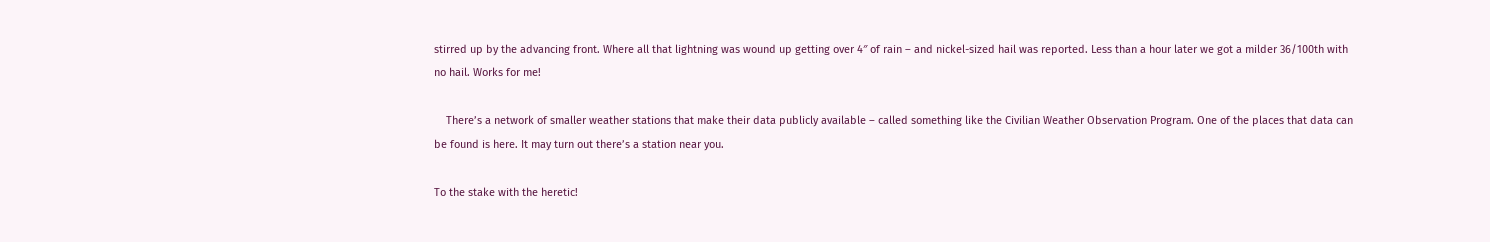stirred up by the advancing front. Where all that lightning was wound up getting over 4″ of rain – and nickel-sized hail was reported. Less than a hour later we got a milder 36/100th with no hail. Works for me!

    There’s a network of smaller weather stations that make their data publicly available – called something like the Civilian Weather Observation Program. One of the places that data can be found is here. It may turn out there’s a station near you.

To the stake with the heretic!